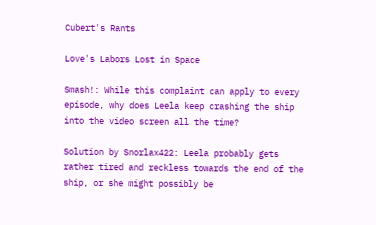Cubert's Rants

Love's Labors Lost in Space

Smash!: While this complaint can apply to every episode, why does Leela keep crashing the ship into the video screen all the time?

Solution by Snorlax422: Leela probably gets rather tired and reckless towards the end of the ship, or she might possibly be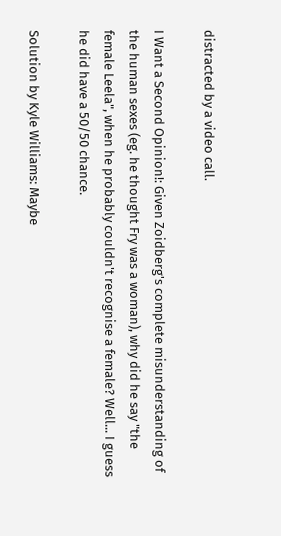distracted by a video call.

I Want a Second Opinion!: Given Zoidberg's complete misunderstanding of the human sexes (eg. he thought Fry was a woman), why did he say "the female Leela", when he probably couldn't recognise a female? Well... I guess he did have a 50/50 chance.

Solution by Kyle Williams: Maybe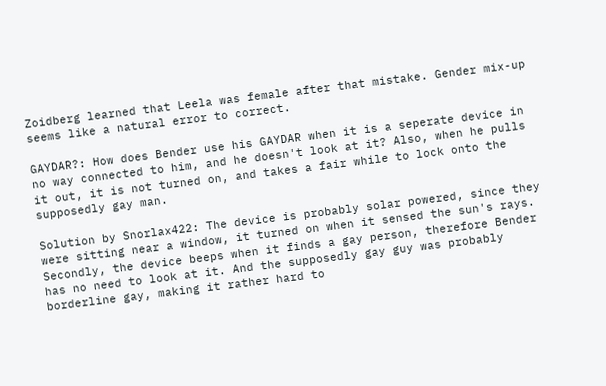Zoidberg learned that Leela was female after that mistake. Gender mix-up seems like a natural error to correct.

GAYDAR?: How does Bender use his GAYDAR when it is a seperate device in no way connected to him, and he doesn't look at it? Also, when he pulls it out, it is not turned on, and takes a fair while to lock onto the supposedly gay man.

Solution by Snorlax422: The device is probably solar powered, since they were sitting near a window, it turned on when it sensed the sun's rays. Secondly, the device beeps when it finds a gay person, therefore Bender has no need to look at it. And the supposedly gay guy was probably borderline gay, making it rather hard to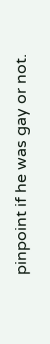pinpoint if he was gay or not.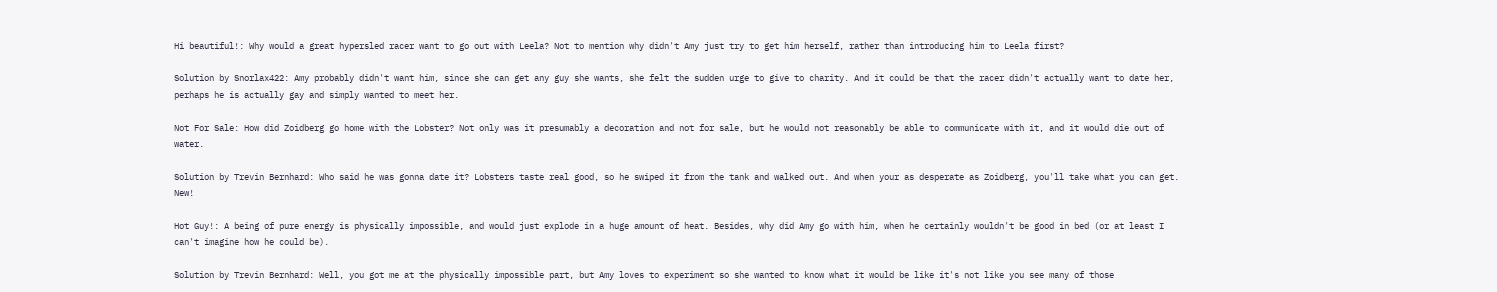Hi beautiful!: Why would a great hypersled racer want to go out with Leela? Not to mention why didn't Amy just try to get him herself, rather than introducing him to Leela first?

Solution by Snorlax422: Amy probably didn't want him, since she can get any guy she wants, she felt the sudden urge to give to charity. And it could be that the racer didn't actually want to date her, perhaps he is actually gay and simply wanted to meet her.

Not For Sale: How did Zoidberg go home with the Lobster? Not only was it presumably a decoration and not for sale, but he would not reasonably be able to communicate with it, and it would die out of water.

Solution by Trevin Bernhard: Who said he was gonna date it? Lobsters taste real good, so he swiped it from the tank and walked out. And when your as desperate as Zoidberg, you'll take what you can get. New!

Hot Guy!: A being of pure energy is physically impossible, and would just explode in a huge amount of heat. Besides, why did Amy go with him, when he certainly wouldn't be good in bed (or at least I can't imagine how he could be).

Solution by Trevin Bernhard: Well, you got me at the physically impossible part, but Amy loves to experiment so she wanted to know what it would be like it's not like you see many of those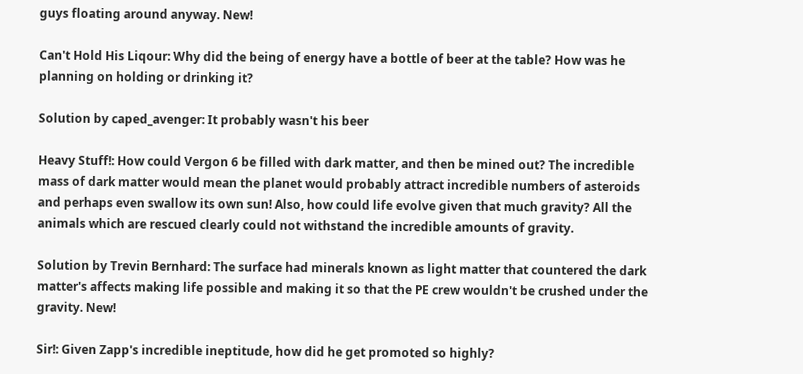guys floating around anyway. New!

Can't Hold His Liqour: Why did the being of energy have a bottle of beer at the table? How was he planning on holding or drinking it?

Solution by caped_avenger: It probably wasn't his beer

Heavy Stuff!: How could Vergon 6 be filled with dark matter, and then be mined out? The incredible mass of dark matter would mean the planet would probably attract incredible numbers of asteroids and perhaps even swallow its own sun! Also, how could life evolve given that much gravity? All the animals which are rescued clearly could not withstand the incredible amounts of gravity.

Solution by Trevin Bernhard: The surface had minerals known as light matter that countered the dark matter's affects making life possible and making it so that the PE crew wouldn't be crushed under the gravity. New!

Sir!: Given Zapp's incredible ineptitude, how did he get promoted so highly?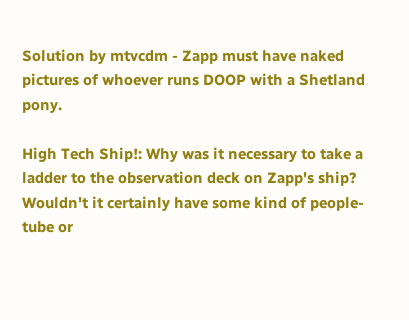Solution by mtvcdm - Zapp must have naked pictures of whoever runs DOOP with a Shetland pony.

High Tech Ship!: Why was it necessary to take a ladder to the observation deck on Zapp's ship? Wouldn't it certainly have some kind of people-tube or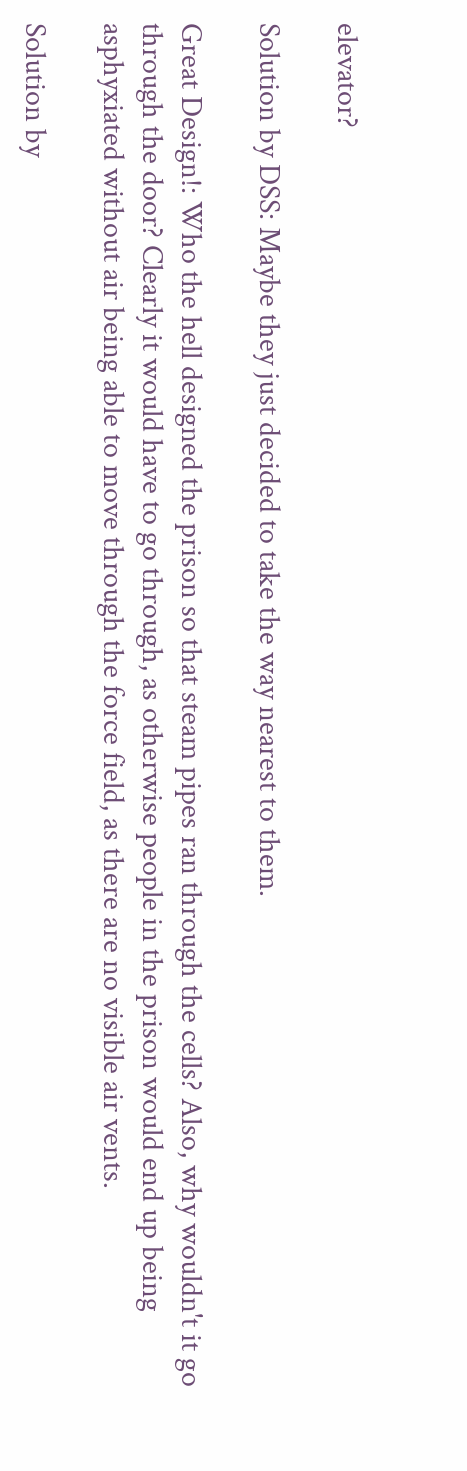elevator?

Solution by DSS: Maybe they just decided to take the way nearest to them.

Great Design!: Who the hell designed the prison so that steam pipes ran through the cells? Also, why wouldn't it go through the door? Clearly it would have to go through, as otherwise people in the prison would end up being asphyxiated without air being able to move through the force field, as there are no visible air vents.

Solution by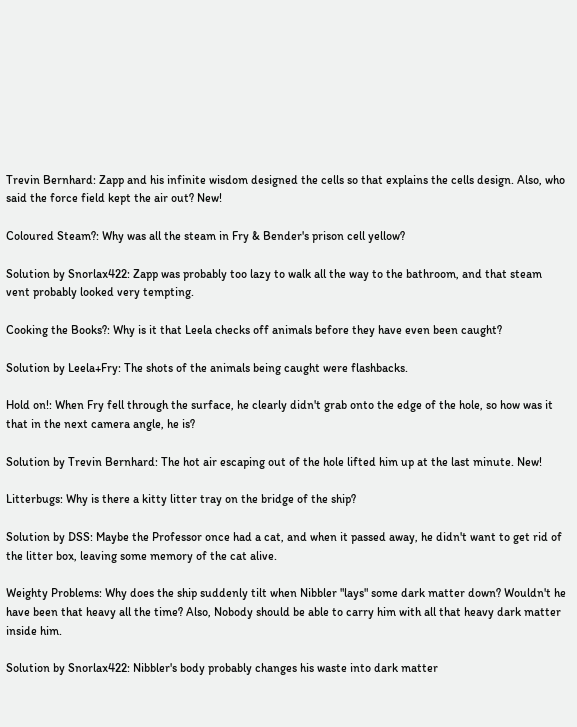Trevin Bernhard: Zapp and his infinite wisdom designed the cells so that explains the cells design. Also, who said the force field kept the air out? New!

Coloured Steam?: Why was all the steam in Fry & Bender's prison cell yellow?

Solution by Snorlax422: Zapp was probably too lazy to walk all the way to the bathroom, and that steam vent probably looked very tempting.

Cooking the Books?: Why is it that Leela checks off animals before they have even been caught?

Solution by Leela+Fry: The shots of the animals being caught were flashbacks.

Hold on!: When Fry fell through the surface, he clearly didn't grab onto the edge of the hole, so how was it that in the next camera angle, he is?

Solution by Trevin Bernhard: The hot air escaping out of the hole lifted him up at the last minute. New!

Litterbugs: Why is there a kitty litter tray on the bridge of the ship?

Solution by DSS: Maybe the Professor once had a cat, and when it passed away, he didn't want to get rid of the litter box, leaving some memory of the cat alive.

Weighty Problems: Why does the ship suddenly tilt when Nibbler "lays" some dark matter down? Wouldn't he have been that heavy all the time? Also, Nobody should be able to carry him with all that heavy dark matter inside him.

Solution by Snorlax422: Nibbler's body probably changes his waste into dark matter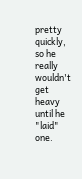pretty quickly, so he really wouldn't get heavy until he "laid" one.